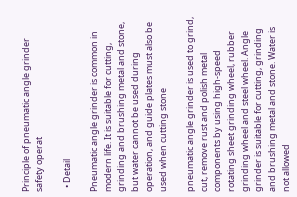Principle of pneumatic angle grinder safety operat

  • Detail

Pneumatic angle grinder is common in modern life. It is suitable for cutting, grinding and brushing metal and stone, but water cannot be used during operation, and guide plates must also be used when cutting stone

pneumatic angle grinder is used to grind, cut, remove rust and polish metal components by using high-speed rotating sheet grinding wheel, rubber grinding wheel and steel wheel. Angle grinder is suitable for cutting, grinding and brushing metal and stone. Water is not allowed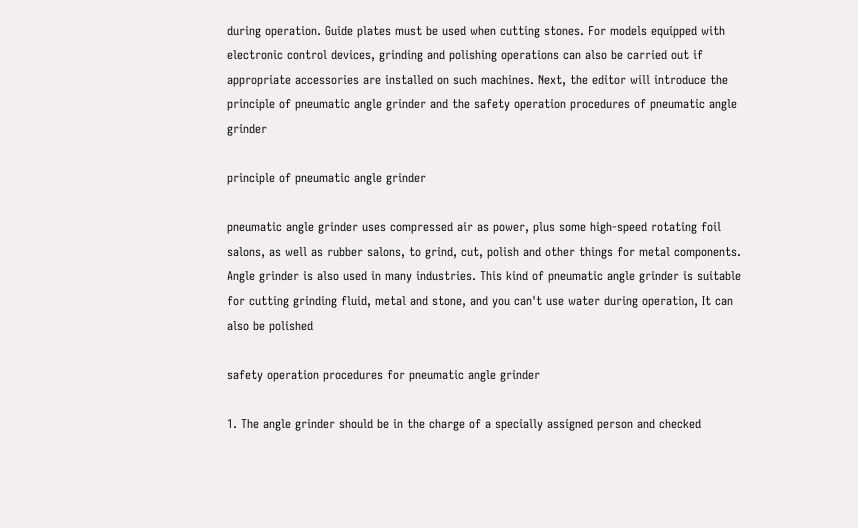during operation. Guide plates must be used when cutting stones. For models equipped with electronic control devices, grinding and polishing operations can also be carried out if appropriate accessories are installed on such machines. Next, the editor will introduce the principle of pneumatic angle grinder and the safety operation procedures of pneumatic angle grinder

principle of pneumatic angle grinder

pneumatic angle grinder uses compressed air as power, plus some high-speed rotating foil salons, as well as rubber salons, to grind, cut, polish and other things for metal components. Angle grinder is also used in many industries. This kind of pneumatic angle grinder is suitable for cutting grinding fluid, metal and stone, and you can't use water during operation, It can also be polished

safety operation procedures for pneumatic angle grinder

1. The angle grinder should be in the charge of a specially assigned person and checked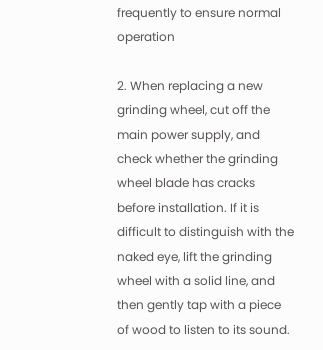frequently to ensure normal operation

2. When replacing a new grinding wheel, cut off the main power supply, and check whether the grinding wheel blade has cracks before installation. If it is difficult to distinguish with the naked eye, lift the grinding wheel with a solid line, and then gently tap with a piece of wood to listen to its sound.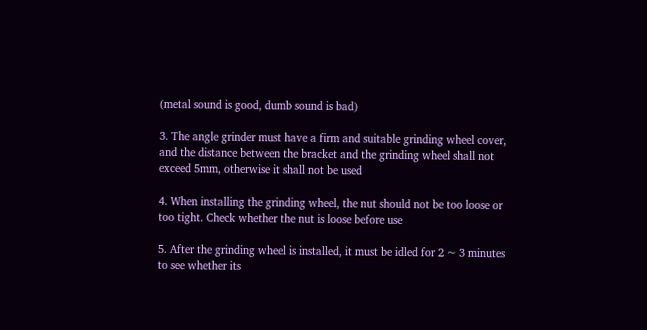(metal sound is good, dumb sound is bad)

3. The angle grinder must have a firm and suitable grinding wheel cover, and the distance between the bracket and the grinding wheel shall not exceed 5mm, otherwise it shall not be used

4. When installing the grinding wheel, the nut should not be too loose or too tight. Check whether the nut is loose before use

5. After the grinding wheel is installed, it must be idled for 2 ~ 3 minutes to see whether its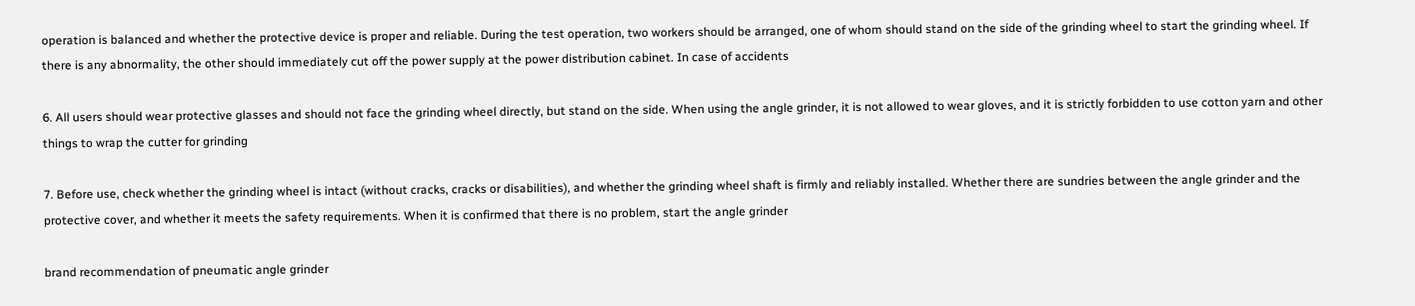operation is balanced and whether the protective device is proper and reliable. During the test operation, two workers should be arranged, one of whom should stand on the side of the grinding wheel to start the grinding wheel. If there is any abnormality, the other should immediately cut off the power supply at the power distribution cabinet. In case of accidents

6. All users should wear protective glasses and should not face the grinding wheel directly, but stand on the side. When using the angle grinder, it is not allowed to wear gloves, and it is strictly forbidden to use cotton yarn and other things to wrap the cutter for grinding

7. Before use, check whether the grinding wheel is intact (without cracks, cracks or disabilities), and whether the grinding wheel shaft is firmly and reliably installed. Whether there are sundries between the angle grinder and the protective cover, and whether it meets the safety requirements. When it is confirmed that there is no problem, start the angle grinder

brand recommendation of pneumatic angle grinder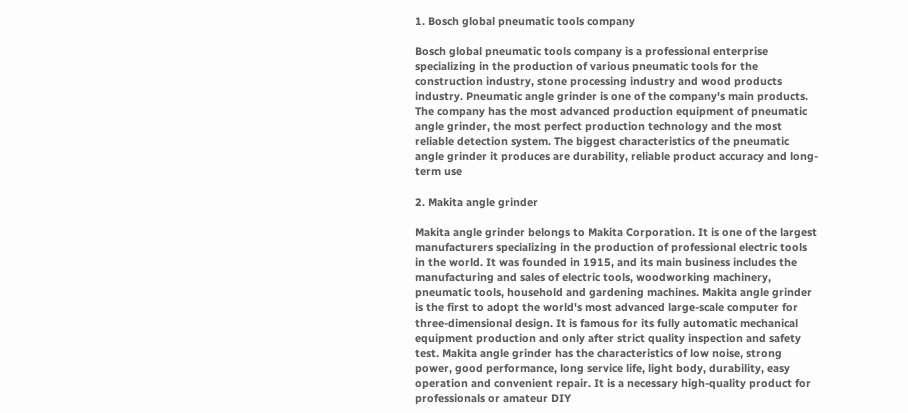1. Bosch global pneumatic tools company

Bosch global pneumatic tools company is a professional enterprise specializing in the production of various pneumatic tools for the construction industry, stone processing industry and wood products industry. Pneumatic angle grinder is one of the company's main products. The company has the most advanced production equipment of pneumatic angle grinder, the most perfect production technology and the most reliable detection system. The biggest characteristics of the pneumatic angle grinder it produces are durability, reliable product accuracy and long-term use

2. Makita angle grinder

Makita angle grinder belongs to Makita Corporation. It is one of the largest manufacturers specializing in the production of professional electric tools in the world. It was founded in 1915, and its main business includes the manufacturing and sales of electric tools, woodworking machinery, pneumatic tools, household and gardening machines. Makita angle grinder is the first to adopt the world's most advanced large-scale computer for three-dimensional design. It is famous for its fully automatic mechanical equipment production and only after strict quality inspection and safety test. Makita angle grinder has the characteristics of low noise, strong power, good performance, long service life, light body, durability, easy operation and convenient repair. It is a necessary high-quality product for professionals or amateur DIY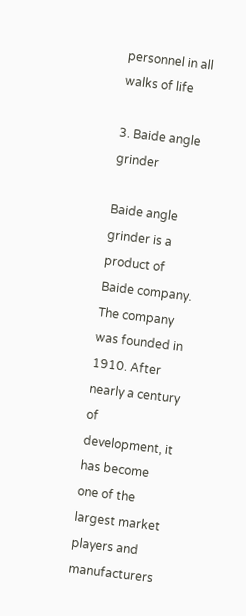personnel in all walks of life

3. Baide angle grinder

Baide angle grinder is a product of Baide company. The company was founded in 1910. After nearly a century of development, it has become one of the largest market players and manufacturers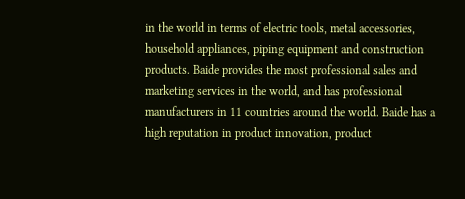in the world in terms of electric tools, metal accessories, household appliances, piping equipment and construction products. Baide provides the most professional sales and marketing services in the world, and has professional manufacturers in 11 countries around the world. Baide has a high reputation in product innovation, product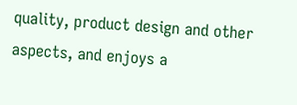quality, product design and other aspects, and enjoys a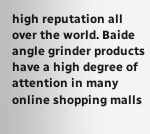high reputation all over the world. Baide angle grinder products have a high degree of attention in many online shopping malls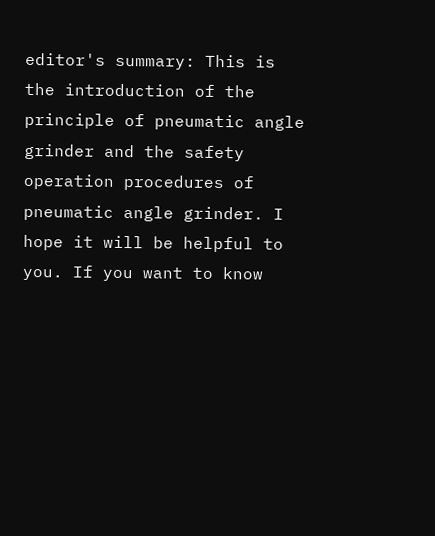editor's summary: This is the introduction of the principle of pneumatic angle grinder and the safety operation procedures of pneumatic angle grinder. I hope it will be helpful to you. If you want to know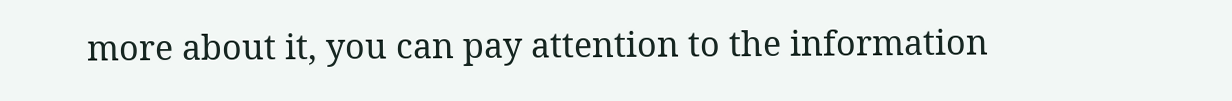more about it, you can pay attention to the information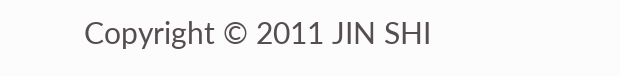Copyright © 2011 JIN SHI